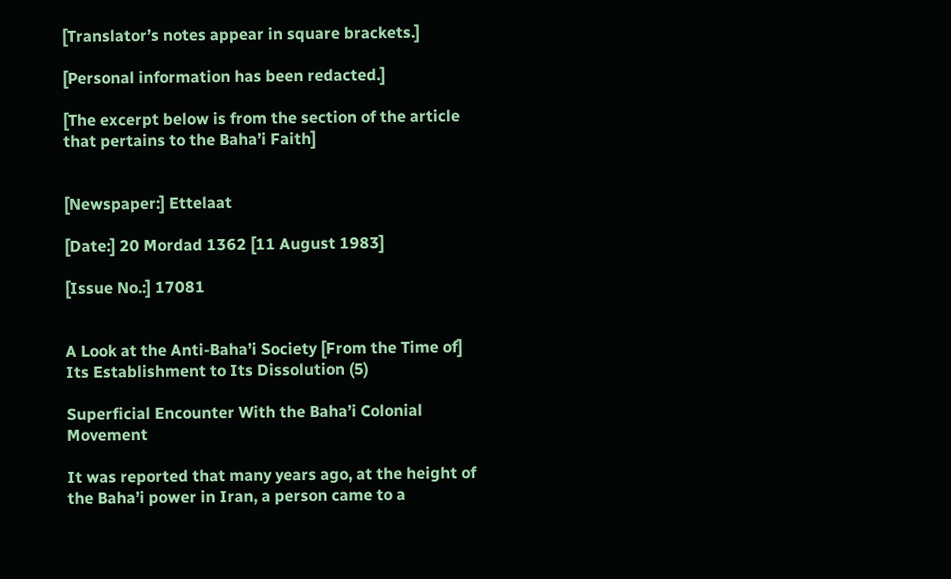[Translator’s notes appear in square brackets.]

[Personal information has been redacted.]

[The excerpt below is from the section of the article that pertains to the Baha’i Faith]


[Newspaper:] Ettelaat

[Date:] 20 Mordad 1362 [11 August 1983]

[Issue No.:] 17081


A Look at the Anti-Baha’i Society [From the Time of] Its Establishment to Its Dissolution (5)

Superficial Encounter With the Baha’i Colonial Movement

It was reported that many years ago, at the height of the Baha’i power in Iran, a person came to a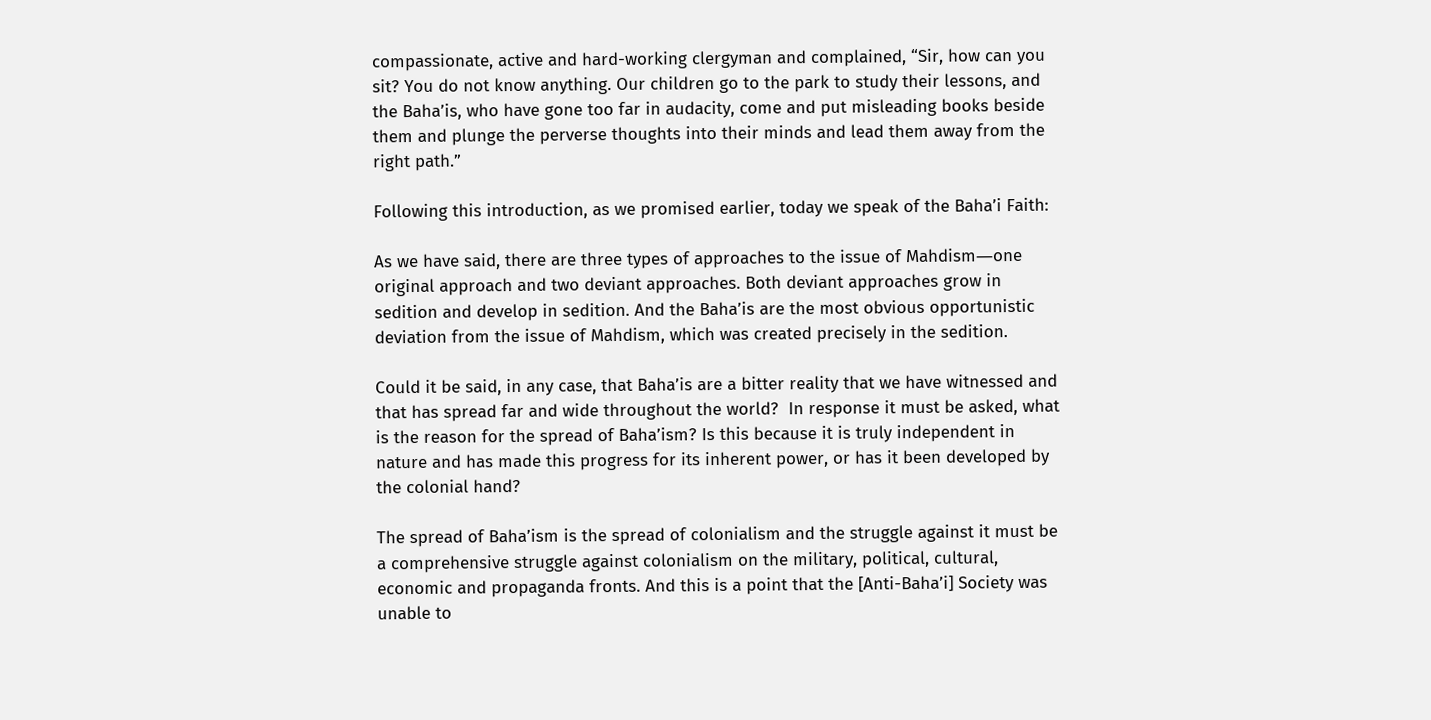compassionate, active and hard-working clergyman and complained, “Sir, how can you sit? You do not know anything. Our children go to the park to study their lessons, and the Baha’is, who have gone too far in audacity, come and put misleading books beside them and plunge the perverse thoughts into their minds and lead them away from the right path.”

Following this introduction, as we promised earlier, today we speak of the Baha’i Faith:

As we have said, there are three types of approaches to the issue of Mahdism―one original approach and two deviant approaches. Both deviant approaches grow in sedition and develop in sedition. And the Baha’is are the most obvious opportunistic deviation from the issue of Mahdism, which was created precisely in the sedition.

Could it be said, in any case, that Baha’is are a bitter reality that we have witnessed and that has spread far and wide throughout the world?  In response it must be asked, what is the reason for the spread of Baha’ism? Is this because it is truly independent in nature and has made this progress for its inherent power, or has it been developed by the colonial hand?

The spread of Baha’ism is the spread of colonialism and the struggle against it must be a comprehensive struggle against colonialism on the military, political, cultural, economic and propaganda fronts. And this is a point that the [Anti-Baha’i] Society was unable to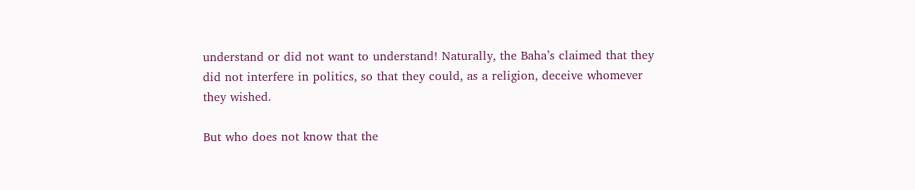understand or did not want to understand! Naturally, the Baha’s claimed that they did not interfere in politics, so that they could, as a religion, deceive whomever they wished.

But who does not know that the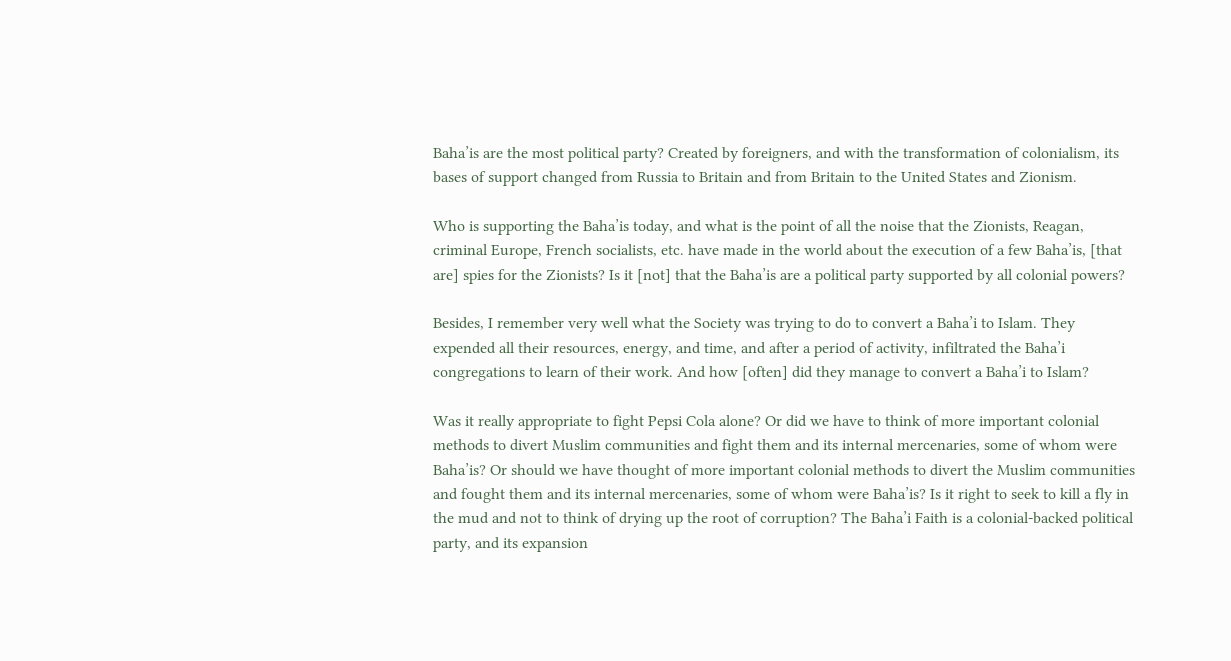Baha’is are the most political party? Created by foreigners, and with the transformation of colonialism, its bases of support changed from Russia to Britain and from Britain to the United States and Zionism.

Who is supporting the Baha’is today, and what is the point of all the noise that the Zionists, Reagan, criminal Europe, French socialists, etc. have made in the world about the execution of a few Baha’is, [that are] spies for the Zionists? Is it [not] that the Baha’is are a political party supported by all colonial powers?

Besides, I remember very well what the Society was trying to do to convert a Baha’i to Islam. They expended all their resources, energy, and time, and after a period of activity, infiltrated the Baha’i congregations to learn of their work. And how [often] did they manage to convert a Baha’i to Islam?

Was it really appropriate to fight Pepsi Cola alone? Or did we have to think of more important colonial methods to divert Muslim communities and fight them and its internal mercenaries, some of whom were Baha’is? Or should we have thought of more important colonial methods to divert the Muslim communities and fought them and its internal mercenaries, some of whom were Baha’is? Is it right to seek to kill a fly in the mud and not to think of drying up the root of corruption? The Baha’i Faith is a colonial-backed political party, and its expansion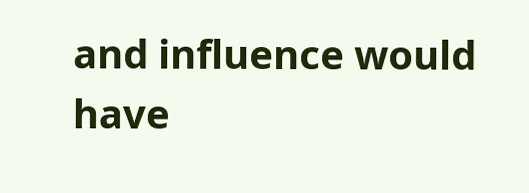and influence would have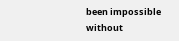been impossible without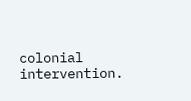colonial intervention.